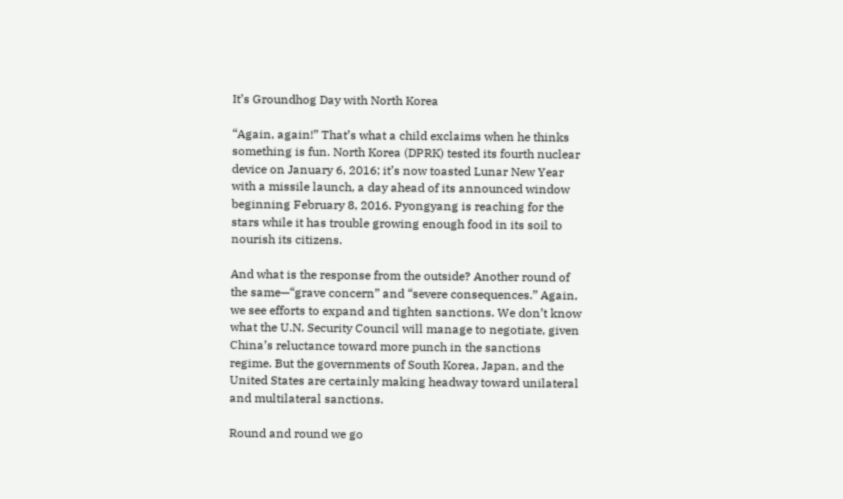It’s Groundhog Day with North Korea

“Again, again!” That’s what a child exclaims when he thinks something is fun. North Korea (DPRK) tested its fourth nuclear device on January 6, 2016; it’s now toasted Lunar New Year with a missile launch, a day ahead of its announced window beginning February 8, 2016. Pyongyang is reaching for the stars while it has trouble growing enough food in its soil to nourish its citizens.

And what is the response from the outside? Another round of the same—“grave concern” and “severe consequences.” Again, we see efforts to expand and tighten sanctions. We don’t know what the U.N. Security Council will manage to negotiate, given China’s reluctance toward more punch in the sanctions regime. But the governments of South Korea, Japan, and the United States are certainly making headway toward unilateral and multilateral sanctions.

Round and round we go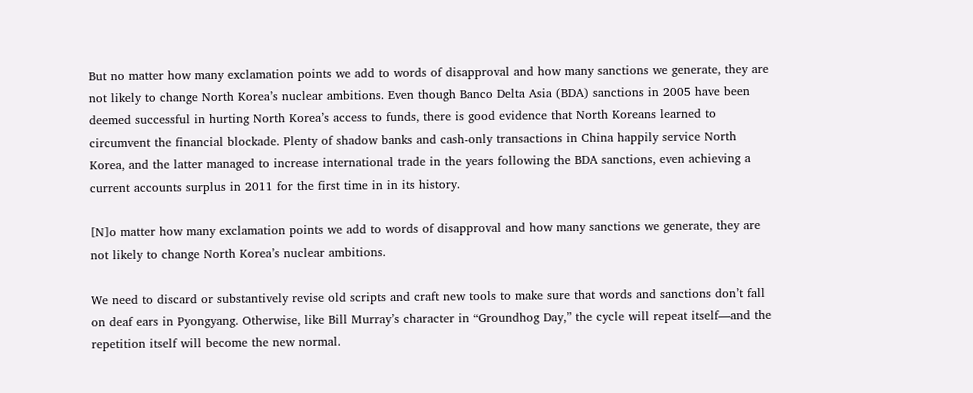But no matter how many exclamation points we add to words of disapproval and how many sanctions we generate, they are not likely to change North Korea’s nuclear ambitions. Even though Banco Delta Asia (BDA) sanctions in 2005 have been deemed successful in hurting North Korea’s access to funds, there is good evidence that North Koreans learned to circumvent the financial blockade. Plenty of shadow banks and cash-only transactions in China happily service North Korea, and the latter managed to increase international trade in the years following the BDA sanctions, even achieving a current accounts surplus in 2011 for the first time in in its history.

[N]o matter how many exclamation points we add to words of disapproval and how many sanctions we generate, they are not likely to change North Korea’s nuclear ambitions.

We need to discard or substantively revise old scripts and craft new tools to make sure that words and sanctions don’t fall on deaf ears in Pyongyang. Otherwise, like Bill Murray’s character in “Groundhog Day,” the cycle will repeat itself—and the repetition itself will become the new normal.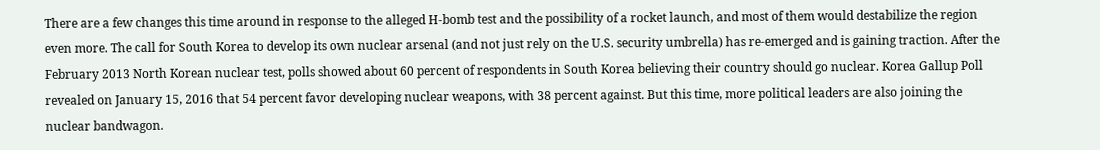There are a few changes this time around in response to the alleged H-bomb test and the possibility of a rocket launch, and most of them would destabilize the region even more. The call for South Korea to develop its own nuclear arsenal (and not just rely on the U.S. security umbrella) has re-emerged and is gaining traction. After the February 2013 North Korean nuclear test, polls showed about 60 percent of respondents in South Korea believing their country should go nuclear. Korea Gallup Poll revealed on January 15, 2016 that 54 percent favor developing nuclear weapons, with 38 percent against. But this time, more political leaders are also joining the nuclear bandwagon.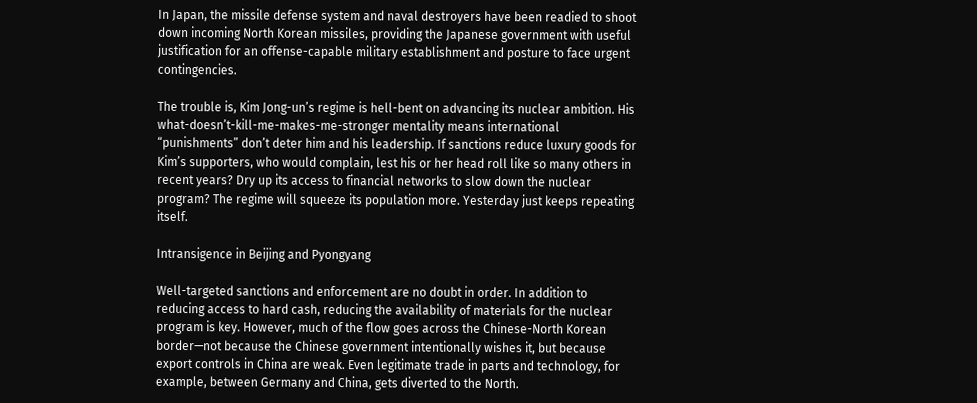In Japan, the missile defense system and naval destroyers have been readied to shoot down incoming North Korean missiles, providing the Japanese government with useful justification for an offense-capable military establishment and posture to face urgent contingencies.

The trouble is, Kim Jong-un’s regime is hell-bent on advancing its nuclear ambition. His what-doesn’t-kill-me-makes-me-stronger mentality means international “punishments” don’t deter him and his leadership. If sanctions reduce luxury goods for Kim’s supporters, who would complain, lest his or her head roll like so many others in recent years? Dry up its access to financial networks to slow down the nuclear program? The regime will squeeze its population more. Yesterday just keeps repeating itself.

Intransigence in Beijing and Pyongyang

Well-targeted sanctions and enforcement are no doubt in order. In addition to reducing access to hard cash, reducing the availability of materials for the nuclear program is key. However, much of the flow goes across the Chinese-North Korean border—not because the Chinese government intentionally wishes it, but because export controls in China are weak. Even legitimate trade in parts and technology, for example, between Germany and China, gets diverted to the North.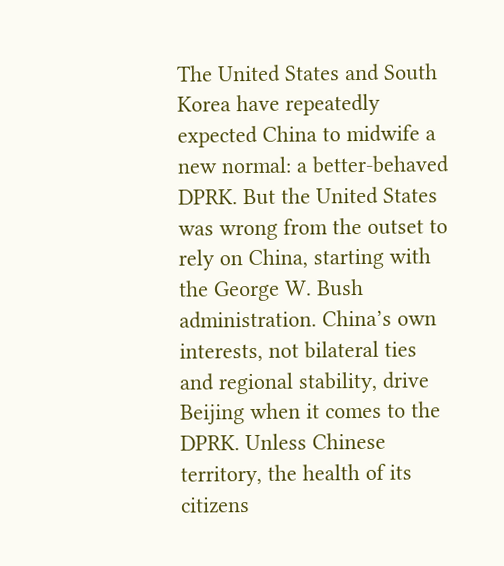The United States and South Korea have repeatedly expected China to midwife a new normal: a better-behaved DPRK. But the United States was wrong from the outset to rely on China, starting with the George W. Bush administration. China’s own interests, not bilateral ties and regional stability, drive Beijing when it comes to the DPRK. Unless Chinese territory, the health of its citizens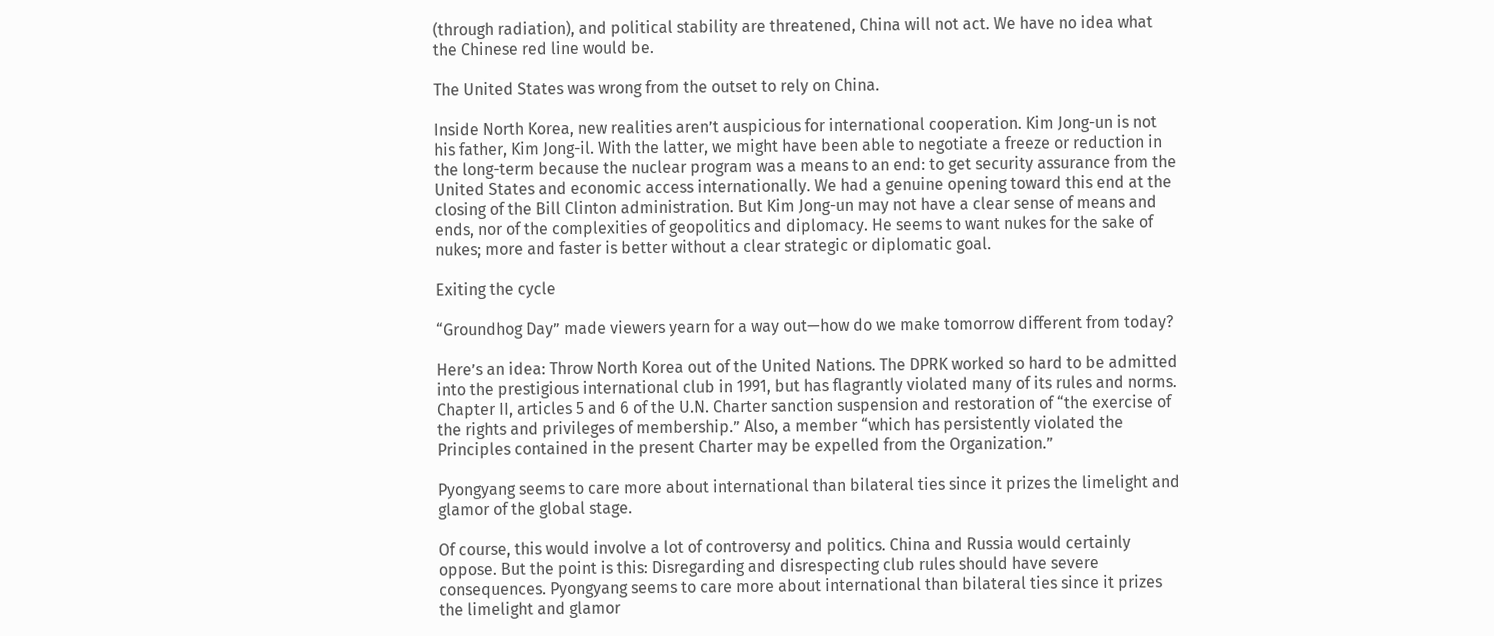(through radiation), and political stability are threatened, China will not act. We have no idea what the Chinese red line would be.

The United States was wrong from the outset to rely on China.

Inside North Korea, new realities aren’t auspicious for international cooperation. Kim Jong-un is not his father, Kim Jong-il. With the latter, we might have been able to negotiate a freeze or reduction in the long-term because the nuclear program was a means to an end: to get security assurance from the United States and economic access internationally. We had a genuine opening toward this end at the closing of the Bill Clinton administration. But Kim Jong-un may not have a clear sense of means and ends, nor of the complexities of geopolitics and diplomacy. He seems to want nukes for the sake of nukes; more and faster is better without a clear strategic or diplomatic goal.

Exiting the cycle

“Groundhog Day” made viewers yearn for a way out—how do we make tomorrow different from today?

Here’s an idea: Throw North Korea out of the United Nations. The DPRK worked so hard to be admitted into the prestigious international club in 1991, but has flagrantly violated many of its rules and norms. Chapter II, articles 5 and 6 of the U.N. Charter sanction suspension and restoration of “the exercise of the rights and privileges of membership.” Also, a member “which has persistently violated the Principles contained in the present Charter may be expelled from the Organization.”

Pyongyang seems to care more about international than bilateral ties since it prizes the limelight and glamor of the global stage.

Of course, this would involve a lot of controversy and politics. China and Russia would certainly oppose. But the point is this: Disregarding and disrespecting club rules should have severe consequences. Pyongyang seems to care more about international than bilateral ties since it prizes the limelight and glamor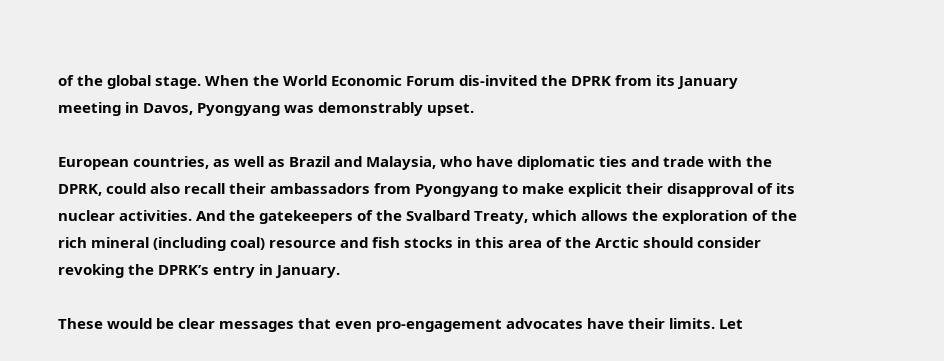of the global stage. When the World Economic Forum dis-invited the DPRK from its January meeting in Davos, Pyongyang was demonstrably upset.

European countries, as well as Brazil and Malaysia, who have diplomatic ties and trade with the DPRK, could also recall their ambassadors from Pyongyang to make explicit their disapproval of its nuclear activities. And the gatekeepers of the Svalbard Treaty, which allows the exploration of the rich mineral (including coal) resource and fish stocks in this area of the Arctic should consider revoking the DPRK’s entry in January.

These would be clear messages that even pro-engagement advocates have their limits. Let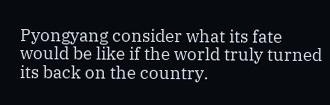Pyongyang consider what its fate would be like if the world truly turned its back on the country.